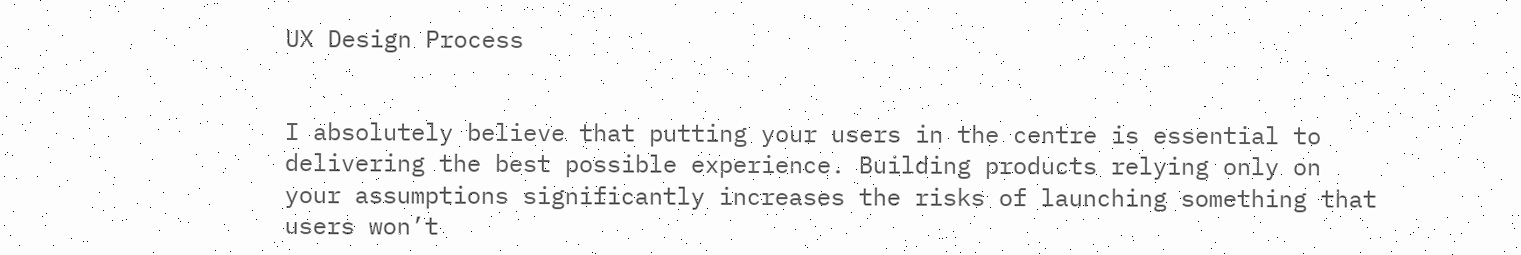UX Design Process


I absolutely believe that putting your users in the centre is essential to delivering the best possible experience. Building products relying only on your assumptions significantly increases the risks of launching something that users won’t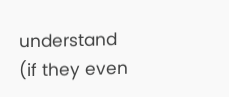understand (if they even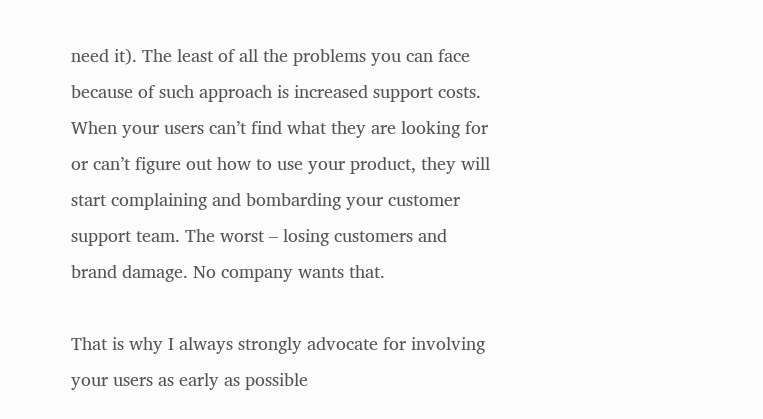need it). The least of all the problems you can face because of such approach is increased support costs. When your users can’t find what they are looking for or can’t figure out how to use your product, they will start complaining and bombarding your customer support team. The worst – losing customers and brand damage. No company wants that.

That is why I always strongly advocate for involving your users as early as possible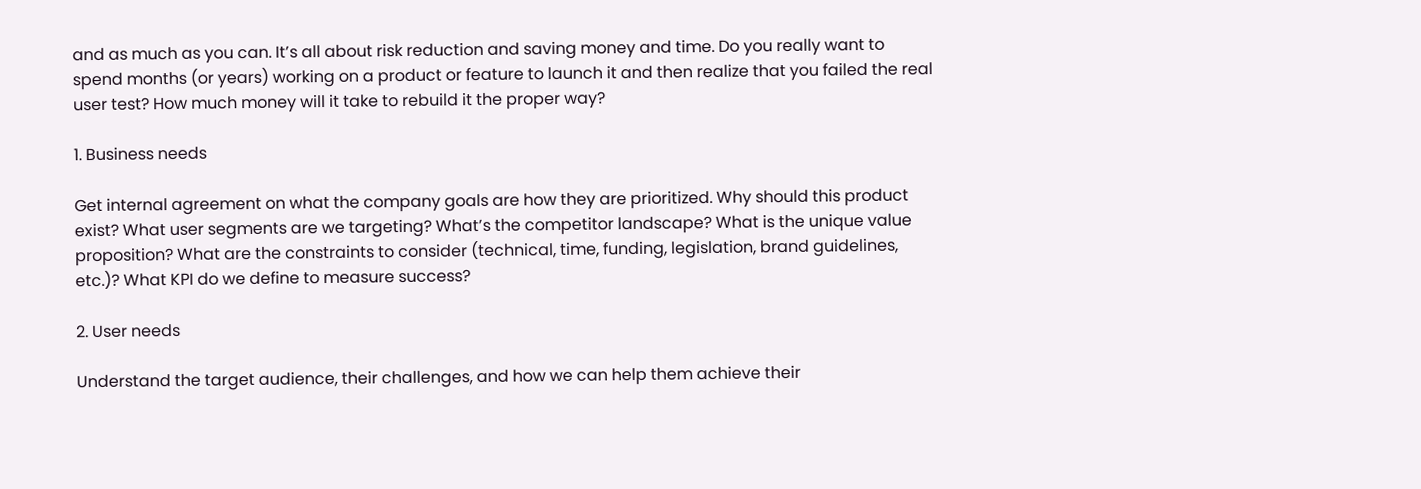and as much as you can. It’s all about risk reduction and saving money and time. Do you really want to spend months (or years) working on a product or feature to launch it and then realize that you failed the real user test? How much money will it take to rebuild it the proper way?

1. Business needs

Get internal agreement on what the company goals are how they are prioritized. Why should this product exist? What user segments are we targeting? What’s the competitor landscape? What is the unique value proposition? What are the constraints to consider (technical, time, funding, legislation, brand guidelines, etc.)? What KPI do we define to measure success?

2. User needs

Understand the target audience, their challenges, and how we can help them achieve their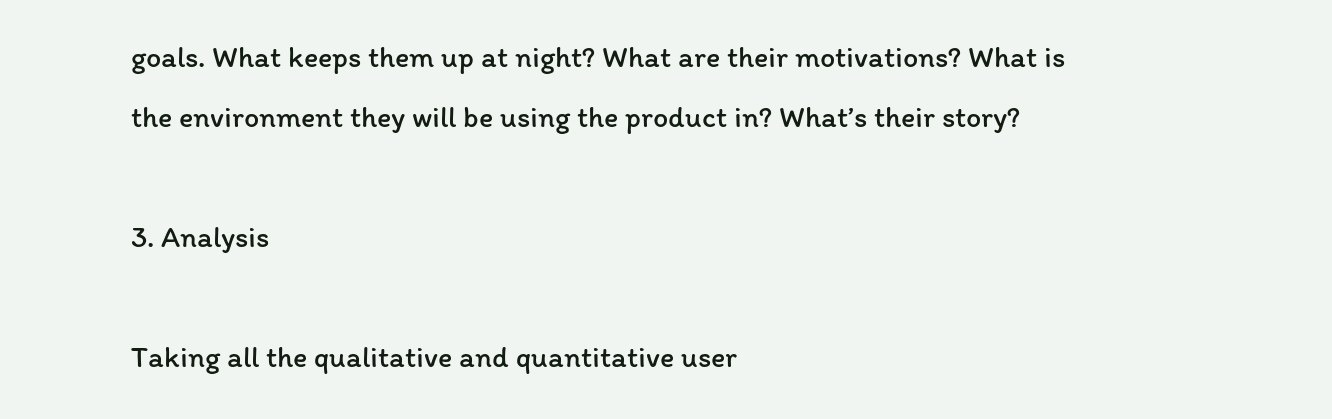goals. What keeps them up at night? What are their motivations? What is the environment they will be using the product in? What’s their story?

3. Analysis

Taking all the qualitative and quantitative user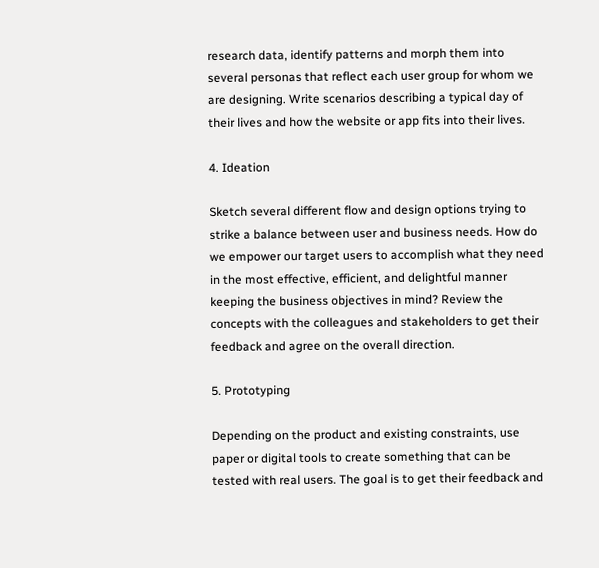research data, identify patterns and morph them into several personas that reflect each user group for whom we are designing. Write scenarios describing a typical day of their lives and how the website or app fits into their lives.

4. Ideation

Sketch several different flow and design options trying to strike a balance between user and business needs. How do we empower our target users to accomplish what they need in the most effective, efficient, and delightful manner keeping the business objectives in mind? Review the concepts with the colleagues and stakeholders to get their feedback and agree on the overall direction.

5. Prototyping

Depending on the product and existing constraints, use paper or digital tools to create something that can be tested with real users. The goal is to get their feedback and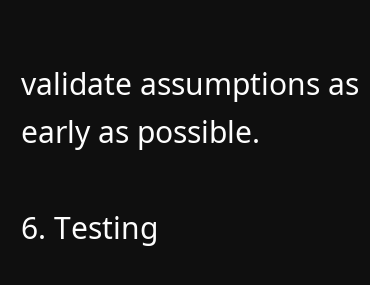validate assumptions as early as possible.

6. Testing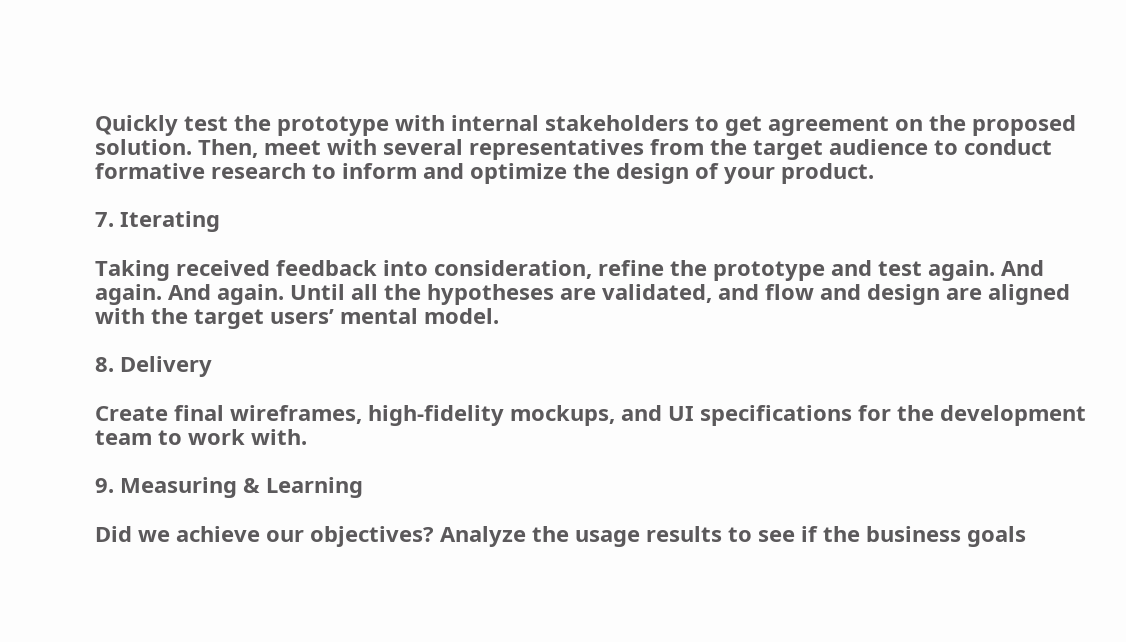Quickly test the prototype with internal stakeholders to get agreement on the proposed solution. Then, meet with several representatives from the target audience to conduct formative research to inform and optimize the design of your product.

7. Iterating

Taking received feedback into consideration, refine the prototype and test again. And again. And again. Until all the hypotheses are validated, and flow and design are aligned with the target users’ mental model.

8. Delivery

Create final wireframes, high-fidelity mockups, and UI specifications for the development team to work with.

9. Measuring & Learning

Did we achieve our objectives? Analyze the usage results to see if the business goals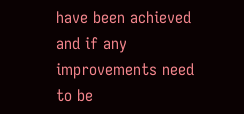have been achieved and if any improvements need to be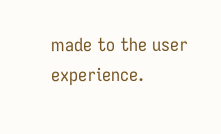made to the user experience.